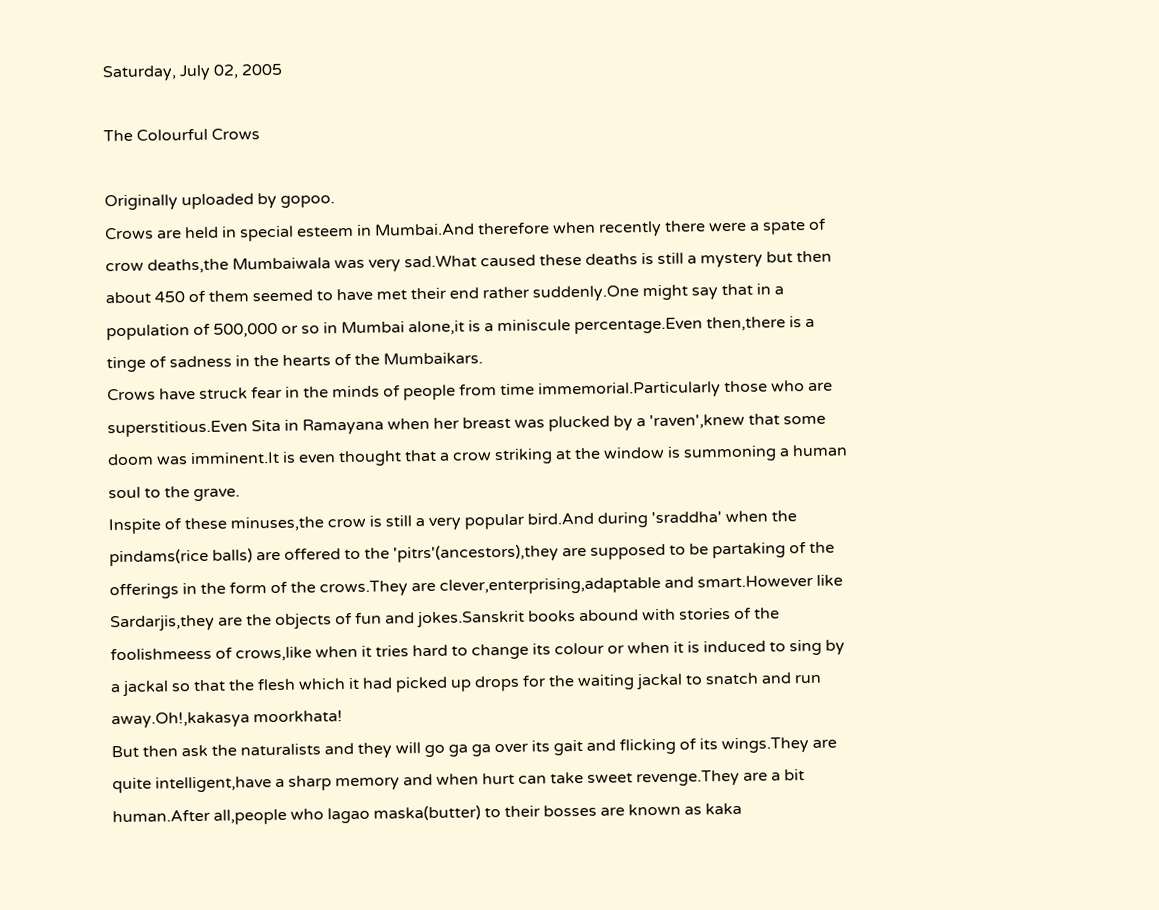Saturday, July 02, 2005

The Colourful Crows

Originally uploaded by gopoo.
Crows are held in special esteem in Mumbai.And therefore when recently there were a spate of crow deaths,the Mumbaiwala was very sad.What caused these deaths is still a mystery but then about 450 of them seemed to have met their end rather suddenly.One might say that in a population of 500,000 or so in Mumbai alone,it is a miniscule percentage.Even then,there is a tinge of sadness in the hearts of the Mumbaikars.
Crows have struck fear in the minds of people from time immemorial.Particularly those who are superstitious.Even Sita in Ramayana when her breast was plucked by a 'raven',knew that some doom was imminent.It is even thought that a crow striking at the window is summoning a human soul to the grave.
Inspite of these minuses,the crow is still a very popular bird.And during 'sraddha' when the pindams(rice balls) are offered to the 'pitrs'(ancestors),they are supposed to be partaking of the offerings in the form of the crows.They are clever,enterprising,adaptable and smart.However like Sardarjis,they are the objects of fun and jokes.Sanskrit books abound with stories of the foolishmeess of crows,like when it tries hard to change its colour or when it is induced to sing by a jackal so that the flesh which it had picked up drops for the waiting jackal to snatch and run away.Oh!,kakasya moorkhata!
But then ask the naturalists and they will go ga ga over its gait and flicking of its wings.They are quite intelligent,have a sharp memory and when hurt can take sweet revenge.They are a bit human.After all,people who lagao maska(butter) to their bosses are known as kaka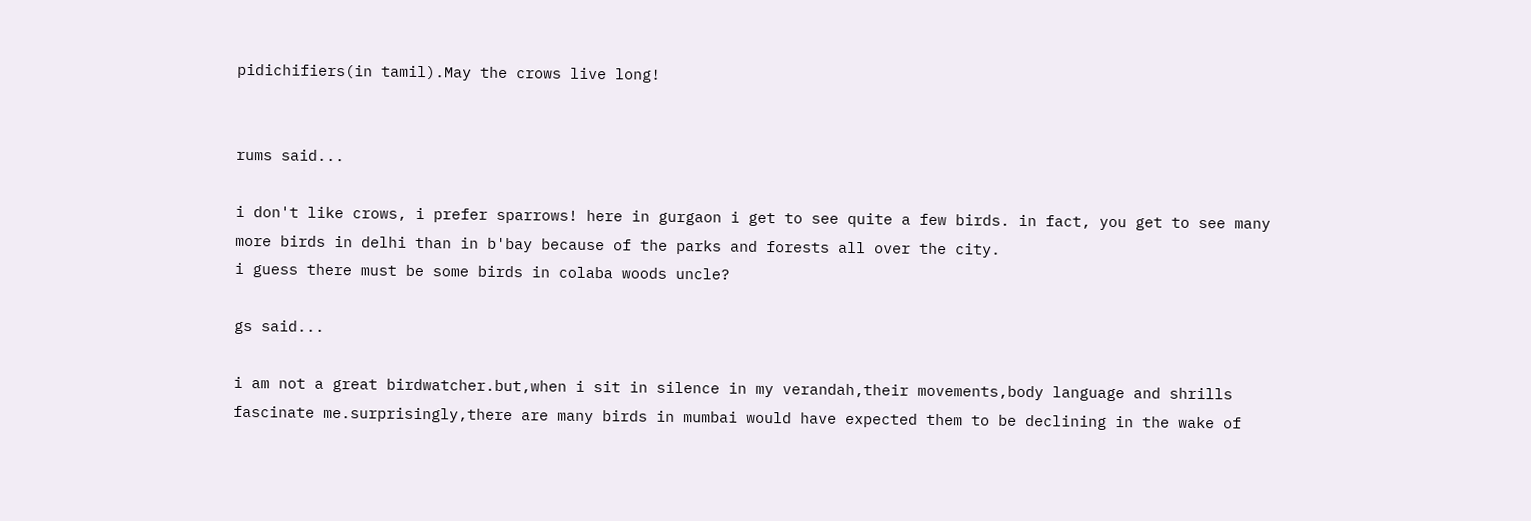pidichifiers(in tamil).May the crows live long!


rums said...

i don't like crows, i prefer sparrows! here in gurgaon i get to see quite a few birds. in fact, you get to see many more birds in delhi than in b'bay because of the parks and forests all over the city.
i guess there must be some birds in colaba woods uncle?

gs said...

i am not a great birdwatcher.but,when i sit in silence in my verandah,their movements,body language and shrills fascinate me.surprisingly,there are many birds in mumbai would have expected them to be declining in the wake of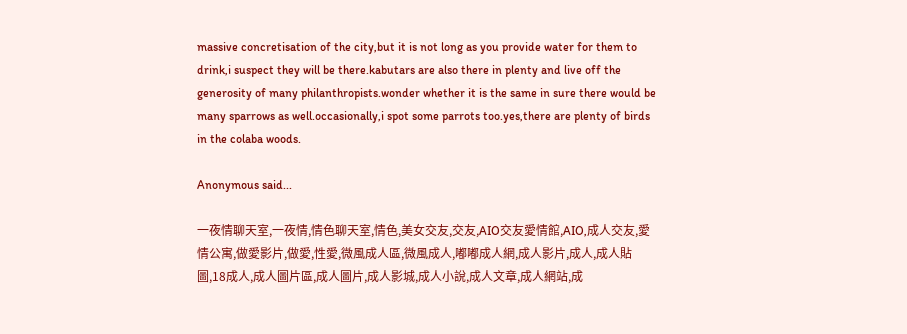massive concretisation of the city,but it is not long as you provide water for them to drink,i suspect they will be there.kabutars are also there in plenty and live off the generosity of many philanthropists.wonder whether it is the same in sure there would be many sparrows as well.occasionally,i spot some parrots too.yes,there are plenty of birds in the colaba woods.

Anonymous said...

一夜情聊天室,一夜情,情色聊天室,情色,美女交友,交友,AIO交友愛情館,AIO,成人交友,愛情公寓,做愛影片,做愛,性愛,微風成人區,微風成人,嘟嘟成人網,成人影片,成人,成人貼圖,18成人,成人圖片區,成人圖片,成人影城,成人小說,成人文章,成人網站,成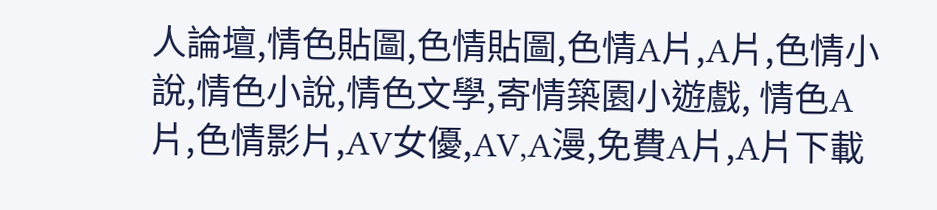人論壇,情色貼圖,色情貼圖,色情A片,A片,色情小說,情色小說,情色文學,寄情築園小遊戲, 情色A片,色情影片,AV女優,AV,A漫,免費A片,A片下載